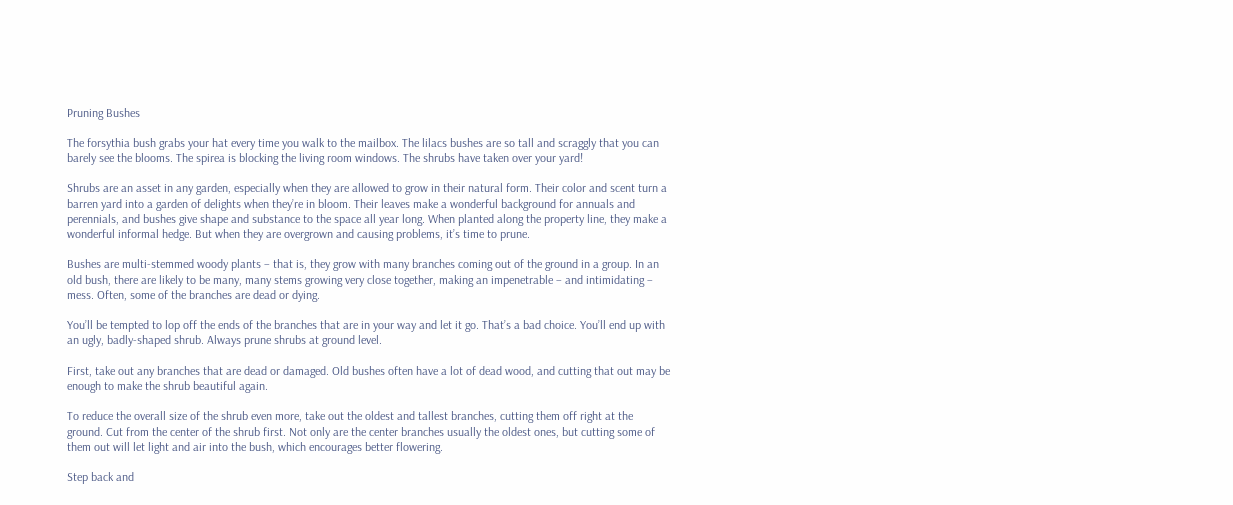Pruning Bushes

The forsythia bush grabs your hat every time you walk to the mailbox. The lilacs bushes are so tall and scraggly that you can barely see the blooms. The spirea is blocking the living room windows. The shrubs have taken over your yard!

Shrubs are an asset in any garden, especially when they are allowed to grow in their natural form. Their color and scent turn a barren yard into a garden of delights when they’re in bloom. Their leaves make a wonderful background for annuals and perennials, and bushes give shape and substance to the space all year long. When planted along the property line, they make a wonderful informal hedge. But when they are overgrown and causing problems, it’s time to prune.

Bushes are multi-stemmed woody plants – that is, they grow with many branches coming out of the ground in a group. In an old bush, there are likely to be many, many stems growing very close together, making an impenetrable – and intimidating – mess. Often, some of the branches are dead or dying.

You’ll be tempted to lop off the ends of the branches that are in your way and let it go. That’s a bad choice. You’ll end up with an ugly, badly-shaped shrub. Always prune shrubs at ground level.

First, take out any branches that are dead or damaged. Old bushes often have a lot of dead wood, and cutting that out may be enough to make the shrub beautiful again.

To reduce the overall size of the shrub even more, take out the oldest and tallest branches, cutting them off right at the ground. Cut from the center of the shrub first. Not only are the center branches usually the oldest ones, but cutting some of them out will let light and air into the bush, which encourages better flowering.

Step back and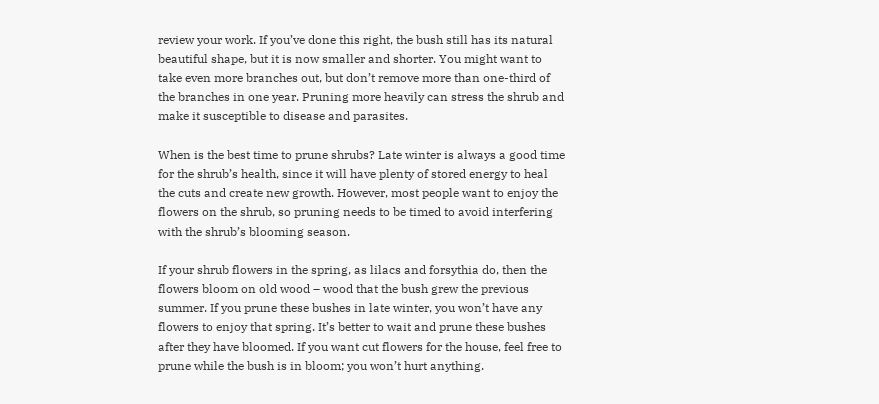review your work. If you’ve done this right, the bush still has its natural beautiful shape, but it is now smaller and shorter. You might want to take even more branches out, but don’t remove more than one-third of the branches in one year. Pruning more heavily can stress the shrub and make it susceptible to disease and parasites.

When is the best time to prune shrubs? Late winter is always a good time for the shrub’s health, since it will have plenty of stored energy to heal the cuts and create new growth. However, most people want to enjoy the flowers on the shrub, so pruning needs to be timed to avoid interfering with the shrub’s blooming season.

If your shrub flowers in the spring, as lilacs and forsythia do, then the flowers bloom on old wood – wood that the bush grew the previous summer. If you prune these bushes in late winter, you won’t have any flowers to enjoy that spring. It’s better to wait and prune these bushes after they have bloomed. If you want cut flowers for the house, feel free to prune while the bush is in bloom; you won’t hurt anything.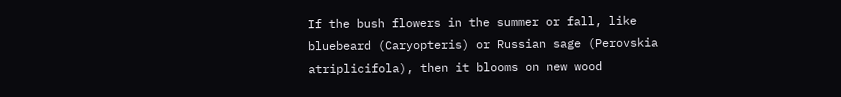If the bush flowers in the summer or fall, like bluebeard (Caryopteris) or Russian sage (Perovskia atriplicifola), then it blooms on new wood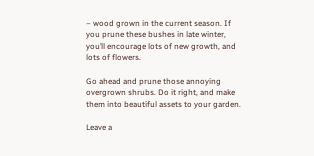– wood grown in the current season. If you prune these bushes in late winter, you’ll encourage lots of new growth, and lots of flowers.

Go ahead and prune those annoying overgrown shrubs. Do it right, and make them into beautiful assets to your garden.

Leave a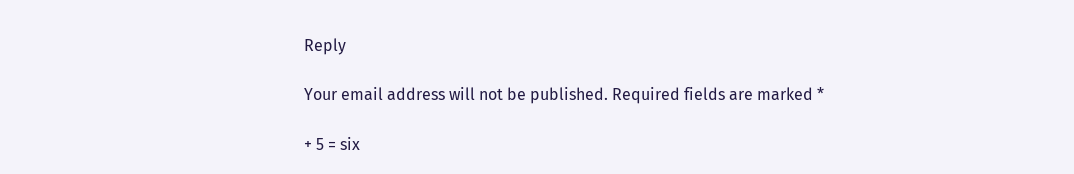Reply

Your email address will not be published. Required fields are marked *

+ 5 = six